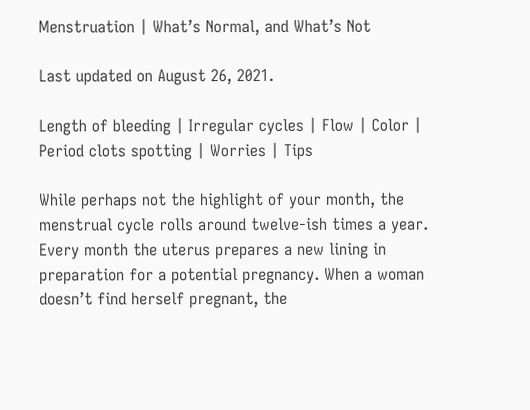Menstruation | What’s Normal, and What’s Not

Last updated on August 26, 2021.

Length of bleeding | Irregular cycles | Flow | Color | Period clots spotting | Worries | Tips

While perhaps not the highlight of your month, the menstrual cycle rolls around twelve-ish times a year. Every month the uterus prepares a new lining in preparation for a potential pregnancy. When a woman doesn’t find herself pregnant, the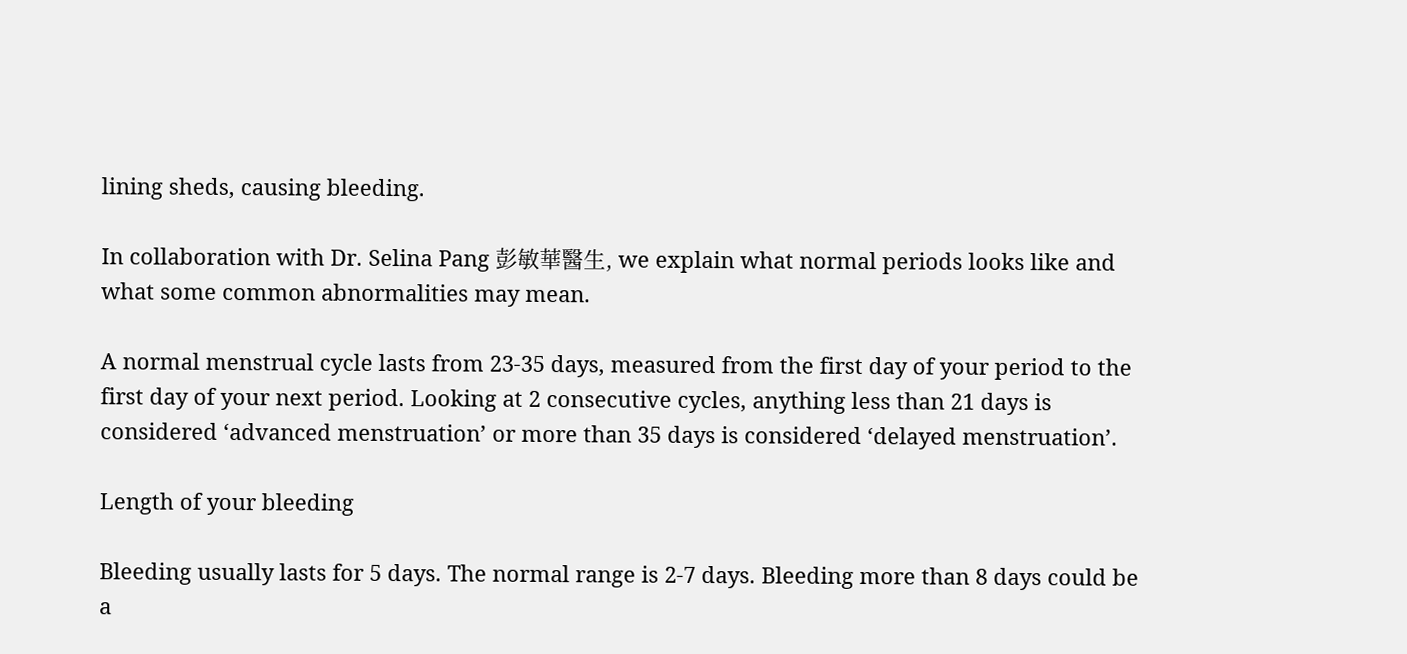lining sheds, causing bleeding.

In collaboration with Dr. Selina Pang 彭敏華醫生, we explain what normal periods looks like and what some common abnormalities may mean.

A normal menstrual cycle lasts from 23-35 days, measured from the first day of your period to the first day of your next period. Looking at 2 consecutive cycles, anything less than 21 days is considered ‘advanced menstruation’ or more than 35 days is considered ‘delayed menstruation’.

Length of your bleeding

Bleeding usually lasts for 5 days. The normal range is 2-7 days. Bleeding more than 8 days could be a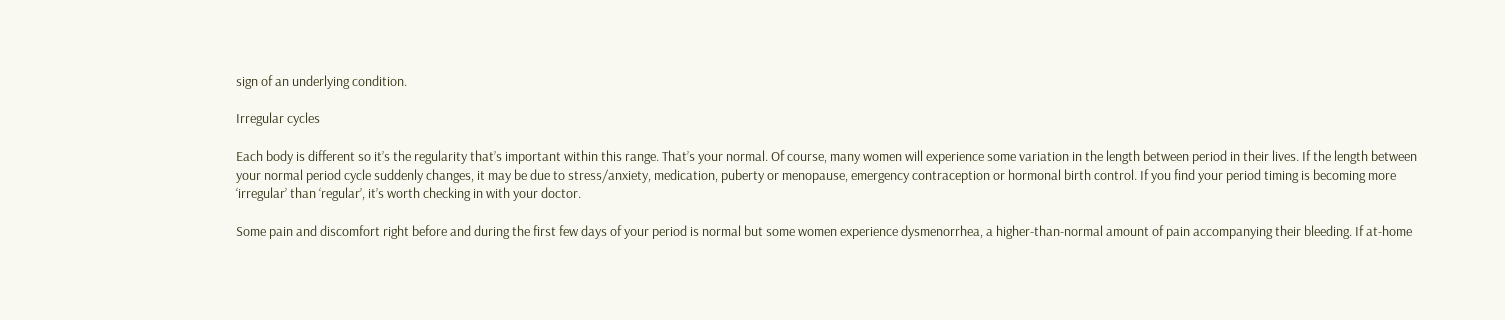sign of an underlying condition.

Irregular cycles

Each body is different so it’s the regularity that’s important within this range. That’s your normal. Of course, many women will experience some variation in the length between period in their lives. If the length between your normal period cycle suddenly changes, it may be due to stress/anxiety, medication, puberty or menopause, emergency contraception or hormonal birth control. If you find your period timing is becoming more ‘irregular’ than ‘regular’, it’s worth checking in with your doctor.

Some pain and discomfort right before and during the first few days of your period is normal but some women experience dysmenorrhea, a higher-than-normal amount of pain accompanying their bleeding. If at-home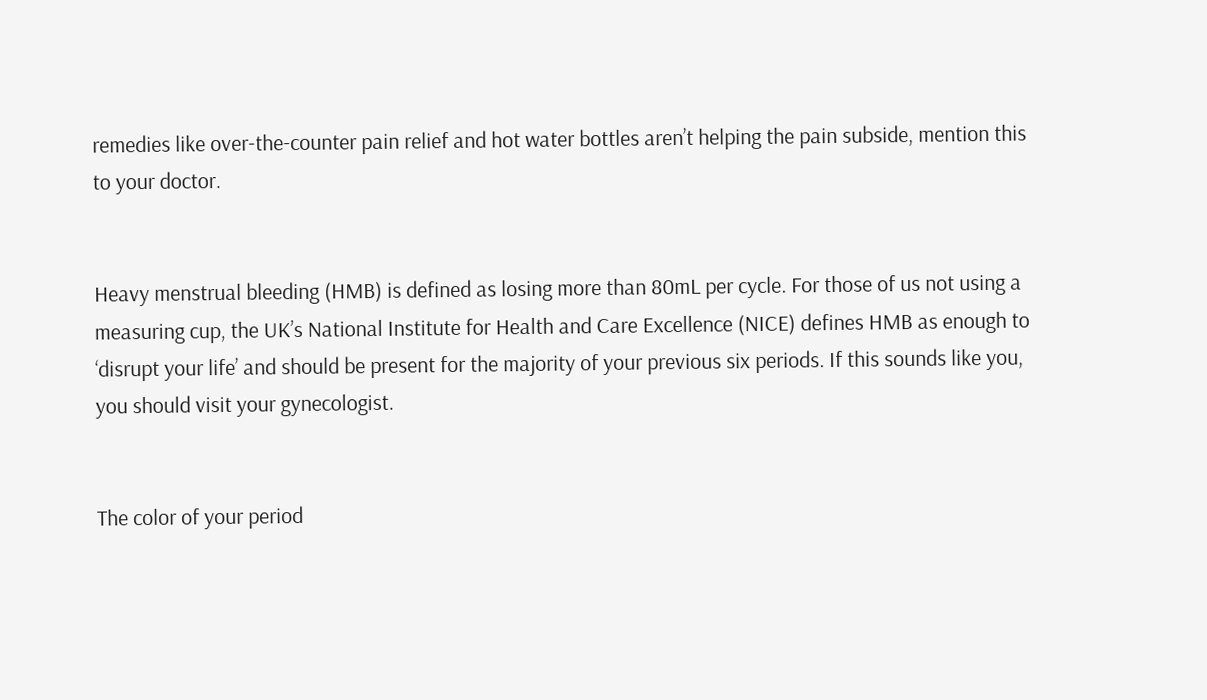remedies like over-the-counter pain relief and hot water bottles aren’t helping the pain subside, mention this to your doctor.


Heavy menstrual bleeding (HMB) is defined as losing more than 80mL per cycle. For those of us not using a measuring cup, the UK’s National Institute for Health and Care Excellence (NICE) defines HMB as enough to ‘disrupt your life’ and should be present for the majority of your previous six periods. If this sounds like you, you should visit your gynecologist.


The color of your period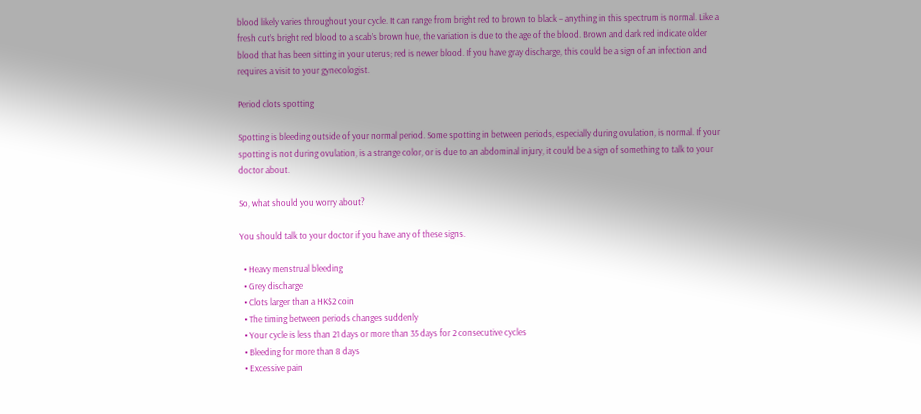blood likely varies throughout your cycle. It can range from bright red to brown to black – anything in this spectrum is normal. Like a fresh cut’s bright red blood to a scab’s brown hue, the variation is due to the age of the blood. Brown and dark red indicate older blood that has been sitting in your uterus; red is newer blood. If you have gray discharge, this could be a sign of an infection and requires a visit to your gynecologist.

Period clots spotting

Spotting is bleeding outside of your normal period. Some spotting in between periods, especially during ovulation, is normal. If your spotting is not during ovulation, is a strange color, or is due to an abdominal injury, it could be a sign of something to talk to your doctor about.

So, what should you worry about?

You should talk to your doctor if you have any of these signs.

  • Heavy menstrual bleeding
  • Grey discharge
  • Clots larger than a HK$2 coin
  • The timing between periods changes suddenly
  • Your cycle is less than 21 days or more than 35 days for 2 consecutive cycles
  • Bleeding for more than 8 days
  • Excessive pain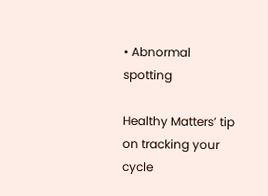• Abnormal spotting

Healthy Matters’ tip on tracking your cycle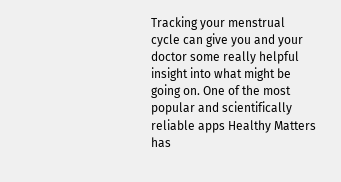Tracking your menstrual cycle can give you and your doctor some really helpful insight into what might be going on. One of the most popular and scientifically reliable apps Healthy Matters has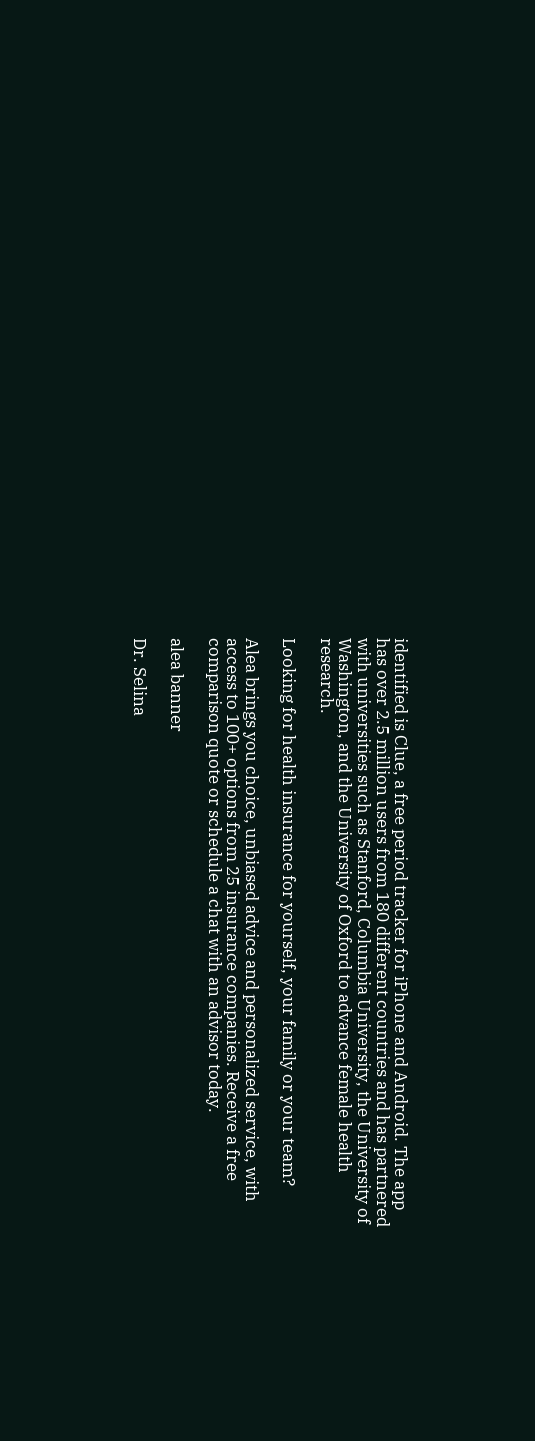identified is Clue, a free period tracker for iPhone and Android. The app has over 2.5 million users from 180 different countries and has partnered with universities such as Stanford, Columbia University, the University of Washington, and the University of Oxford to advance female health research.

Looking for health insurance for yourself, your family or your team?

Alea brings you choice, unbiased advice and personalized service, with access to 100+ options from 25 insurance companies. Receive a free comparison quote or schedule a chat with an advisor today.

alea banner

Dr. Selina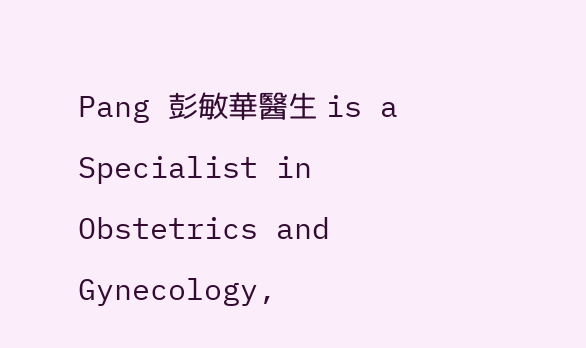Pang 彭敏華醫生 is a Specialist in Obstetrics and Gynecology,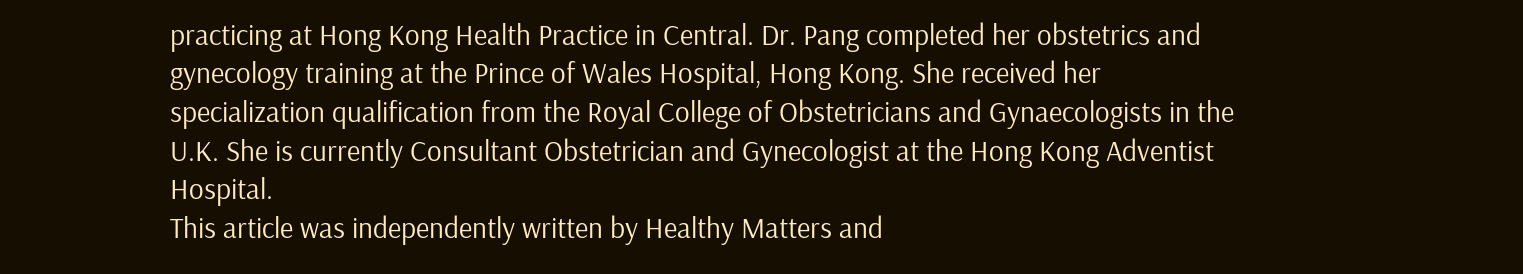practicing at Hong Kong Health Practice in Central. Dr. Pang completed her obstetrics and gynecology training at the Prince of Wales Hospital, Hong Kong. She received her specialization qualification from the Royal College of Obstetricians and Gynaecologists in the U.K. She is currently Consultant Obstetrician and Gynecologist at the Hong Kong Adventist Hospital.
This article was independently written by Healthy Matters and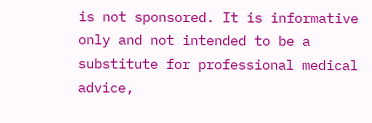is not sponsored. It is informative only and not intended to be a substitute for professional medical advice,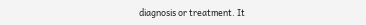diagnosis or treatment. It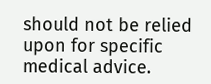should not be relied upon for specific medical advice.